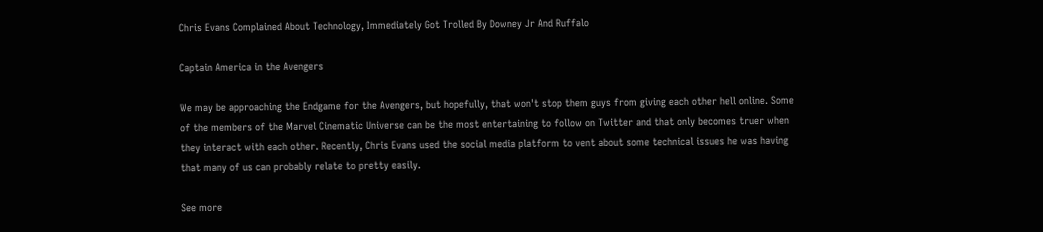Chris Evans Complained About Technology, Immediately Got Trolled By Downey Jr And Ruffalo

Captain America in the Avengers

We may be approaching the Endgame for the Avengers, but hopefully, that won't stop them guys from giving each other hell online. Some of the members of the Marvel Cinematic Universe can be the most entertaining to follow on Twitter and that only becomes truer when they interact with each other. Recently, Chris Evans used the social media platform to vent about some technical issues he was having that many of us can probably relate to pretty easily.

See more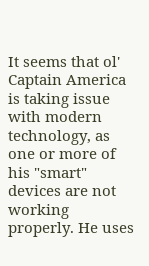It seems that ol' Captain America is taking issue with modern technology, as one or more of his "smart" devices are not working properly. He uses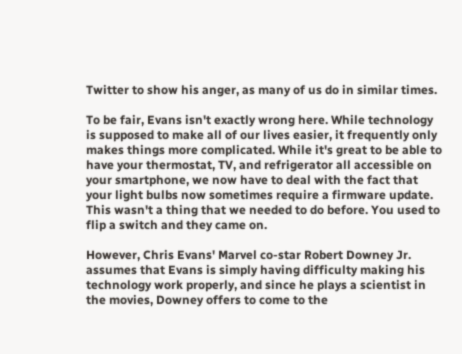Twitter to show his anger, as many of us do in similar times.

To be fair, Evans isn't exactly wrong here. While technology is supposed to make all of our lives easier, it frequently only makes things more complicated. While it's great to be able to have your thermostat, TV, and refrigerator all accessible on your smartphone, we now have to deal with the fact that your light bulbs now sometimes require a firmware update. This wasn't a thing that we needed to do before. You used to flip a switch and they came on.

However, Chris Evans' Marvel co-star Robert Downey Jr. assumes that Evans is simply having difficulty making his technology work properly, and since he plays a scientist in the movies, Downey offers to come to the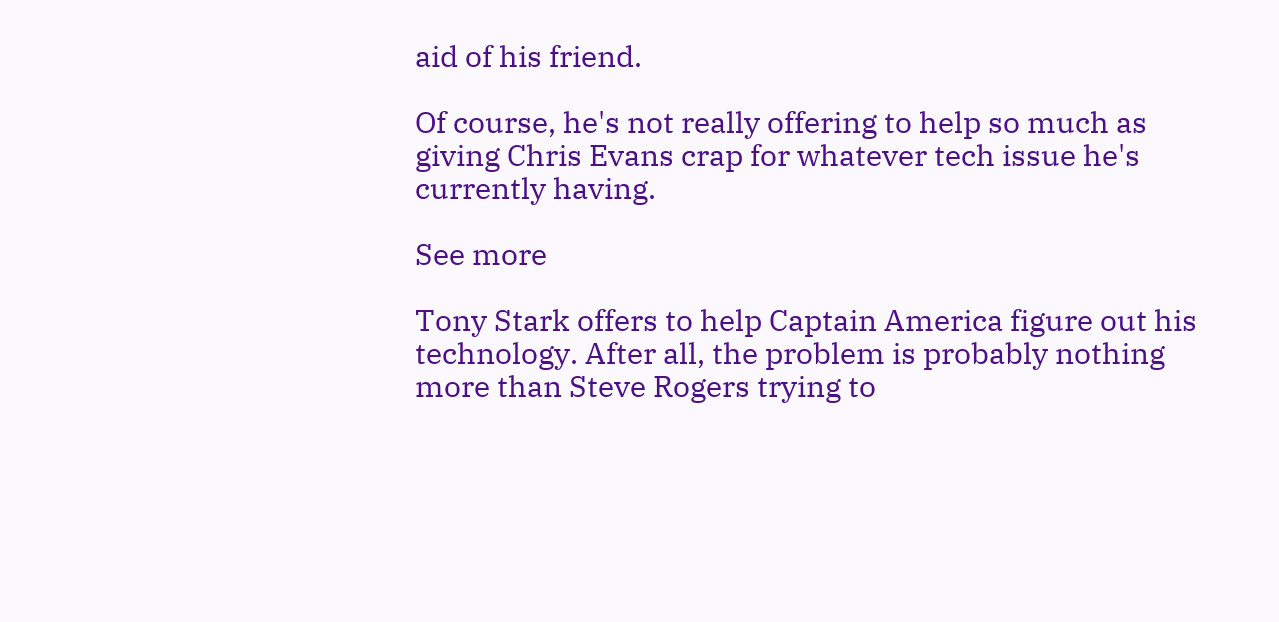aid of his friend.

Of course, he's not really offering to help so much as giving Chris Evans crap for whatever tech issue he's currently having.

See more

Tony Stark offers to help Captain America figure out his technology. After all, the problem is probably nothing more than Steve Rogers trying to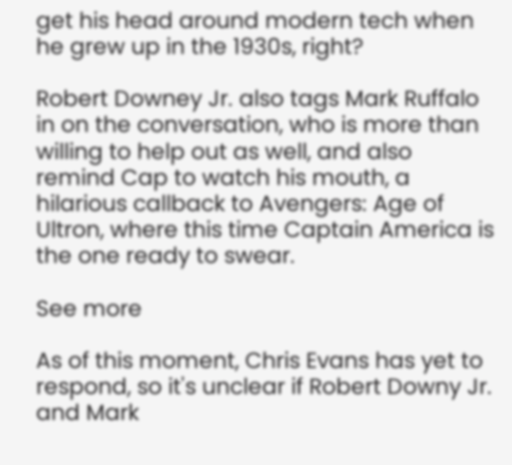get his head around modern tech when he grew up in the 1930s, right?

Robert Downey Jr. also tags Mark Ruffalo in on the conversation, who is more than willing to help out as well, and also remind Cap to watch his mouth, a hilarious callback to Avengers: Age of Ultron, where this time Captain America is the one ready to swear.

See more

As of this moment, Chris Evans has yet to respond, so it's unclear if Robert Downy Jr. and Mark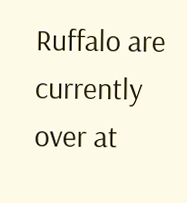Ruffalo are currently over at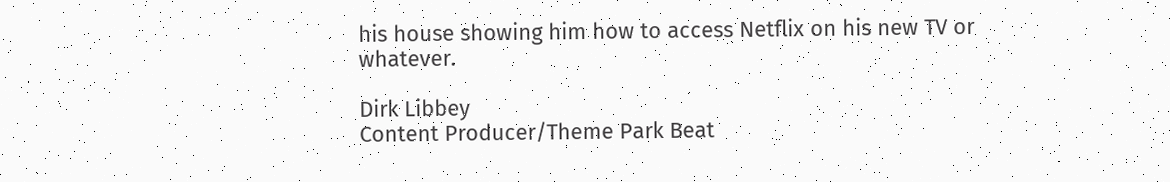his house showing him how to access Netflix on his new TV or whatever.

Dirk Libbey
Content Producer/Theme Park Beat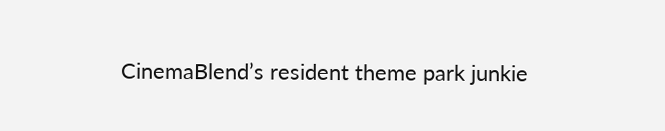CinemaBlend’s resident theme park junkie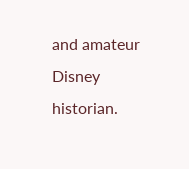and amateur Disney historian.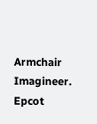Armchair Imagineer. Epcot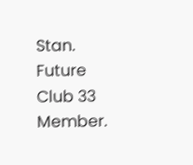Stan. Future Club 33 Member.